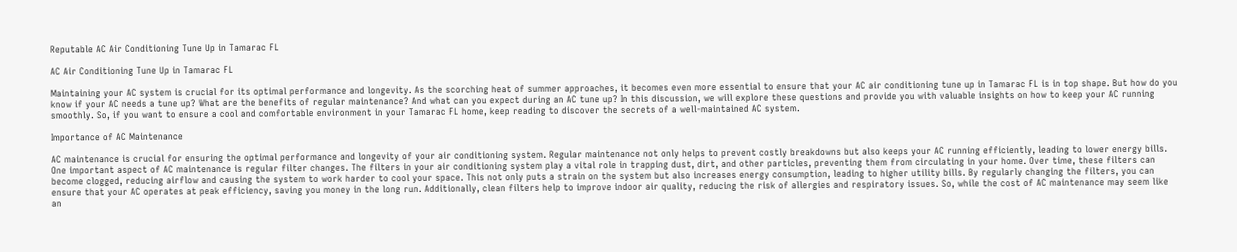Reputable AC Air Conditioning Tune Up in Tamarac FL

AC Air Conditioning Tune Up in Tamarac FL

Maintaining your AC system is crucial for its optimal performance and longevity. As the scorching heat of summer approaches, it becomes even more essential to ensure that your AC air conditioning tune up in Tamarac FL is in top shape. But how do you know if your AC needs a tune up? What are the benefits of regular maintenance? And what can you expect during an AC tune up? In this discussion, we will explore these questions and provide you with valuable insights on how to keep your AC running smoothly. So, if you want to ensure a cool and comfortable environment in your Tamarac FL home, keep reading to discover the secrets of a well-maintained AC system.

Importance of AC Maintenance

AC maintenance is crucial for ensuring the optimal performance and longevity of your air conditioning system. Regular maintenance not only helps to prevent costly breakdowns but also keeps your AC running efficiently, leading to lower energy bills. One important aspect of AC maintenance is regular filter changes. The filters in your air conditioning system play a vital role in trapping dust, dirt, and other particles, preventing them from circulating in your home. Over time, these filters can become clogged, reducing airflow and causing the system to work harder to cool your space. This not only puts a strain on the system but also increases energy consumption, leading to higher utility bills. By regularly changing the filters, you can ensure that your AC operates at peak efficiency, saving you money in the long run. Additionally, clean filters help to improve indoor air quality, reducing the risk of allergies and respiratory issues. So, while the cost of AC maintenance may seem like an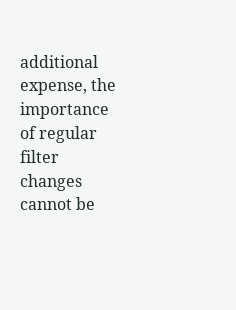additional expense, the importance of regular filter changes cannot be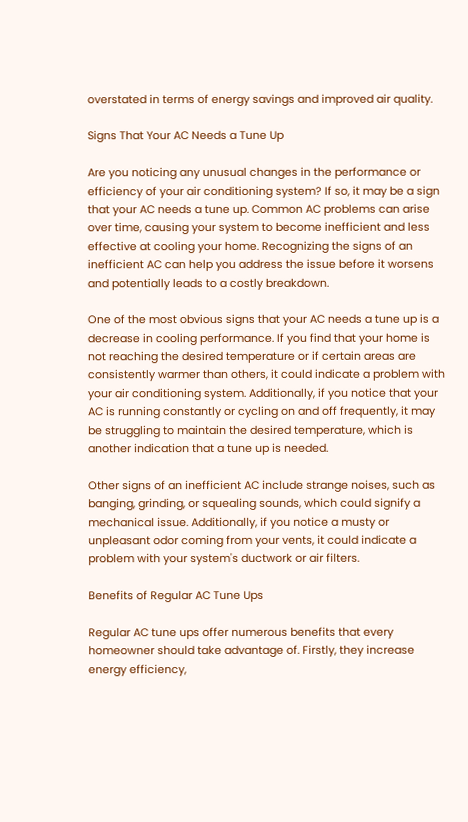overstated in terms of energy savings and improved air quality.

Signs That Your AC Needs a Tune Up

Are you noticing any unusual changes in the performance or efficiency of your air conditioning system? If so, it may be a sign that your AC needs a tune up. Common AC problems can arise over time, causing your system to become inefficient and less effective at cooling your home. Recognizing the signs of an inefficient AC can help you address the issue before it worsens and potentially leads to a costly breakdown.

One of the most obvious signs that your AC needs a tune up is a decrease in cooling performance. If you find that your home is not reaching the desired temperature or if certain areas are consistently warmer than others, it could indicate a problem with your air conditioning system. Additionally, if you notice that your AC is running constantly or cycling on and off frequently, it may be struggling to maintain the desired temperature, which is another indication that a tune up is needed.

Other signs of an inefficient AC include strange noises, such as banging, grinding, or squealing sounds, which could signify a mechanical issue. Additionally, if you notice a musty or unpleasant odor coming from your vents, it could indicate a problem with your system's ductwork or air filters.

Benefits of Regular AC Tune Ups

Regular AC tune ups offer numerous benefits that every homeowner should take advantage of. Firstly, they increase energy efficiency,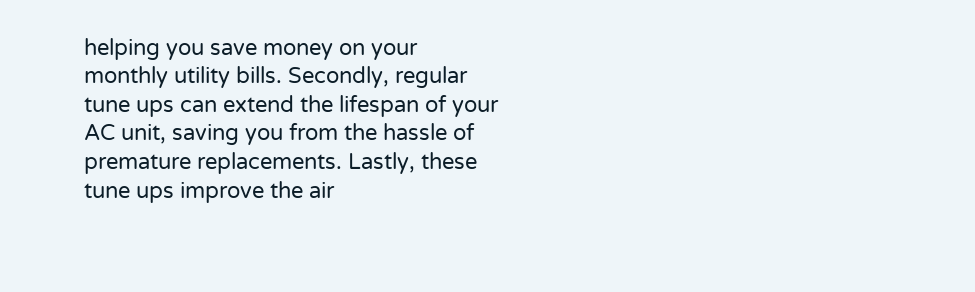helping you save money on your monthly utility bills. Secondly, regular tune ups can extend the lifespan of your AC unit, saving you from the hassle of premature replacements. Lastly, these tune ups improve the air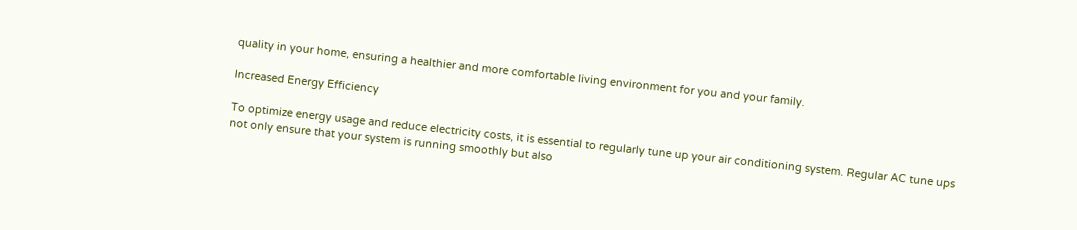quality in your home, ensuring a healthier and more comfortable living environment for you and your family.

Increased Energy Efficiency

To optimize energy usage and reduce electricity costs, it is essential to regularly tune up your air conditioning system. Regular AC tune ups not only ensure that your system is running smoothly but also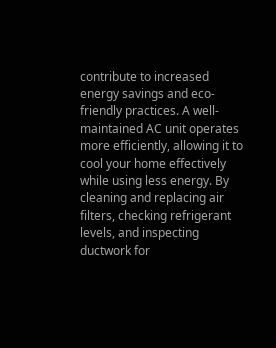contribute to increased energy savings and eco-friendly practices. A well-maintained AC unit operates more efficiently, allowing it to cool your home effectively while using less energy. By cleaning and replacing air filters, checking refrigerant levels, and inspecting ductwork for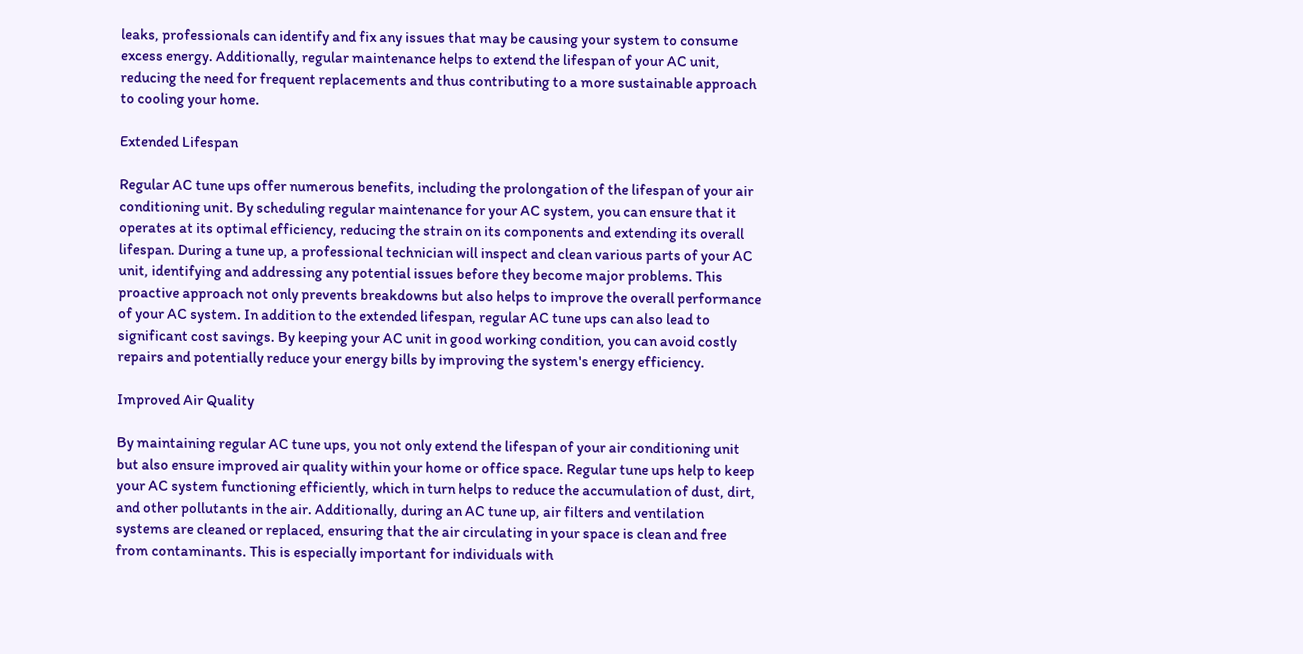leaks, professionals can identify and fix any issues that may be causing your system to consume excess energy. Additionally, regular maintenance helps to extend the lifespan of your AC unit, reducing the need for frequent replacements and thus contributing to a more sustainable approach to cooling your home.

Extended Lifespan

Regular AC tune ups offer numerous benefits, including the prolongation of the lifespan of your air conditioning unit. By scheduling regular maintenance for your AC system, you can ensure that it operates at its optimal efficiency, reducing the strain on its components and extending its overall lifespan. During a tune up, a professional technician will inspect and clean various parts of your AC unit, identifying and addressing any potential issues before they become major problems. This proactive approach not only prevents breakdowns but also helps to improve the overall performance of your AC system. In addition to the extended lifespan, regular AC tune ups can also lead to significant cost savings. By keeping your AC unit in good working condition, you can avoid costly repairs and potentially reduce your energy bills by improving the system's energy efficiency.

Improved Air Quality

By maintaining regular AC tune ups, you not only extend the lifespan of your air conditioning unit but also ensure improved air quality within your home or office space. Regular tune ups help to keep your AC system functioning efficiently, which in turn helps to reduce the accumulation of dust, dirt, and other pollutants in the air. Additionally, during an AC tune up, air filters and ventilation systems are cleaned or replaced, ensuring that the air circulating in your space is clean and free from contaminants. This is especially important for individuals with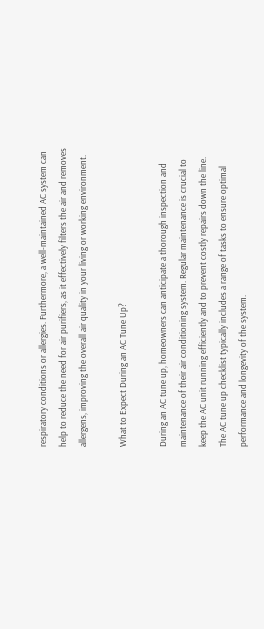respiratory conditions or allergies. Furthermore, a well-maintained AC system can help to reduce the need for air purifiers, as it effectively filters the air and removes allergens, improving the overall air quality in your living or working environment.

What to Expect During an AC Tune Up?

During an AC tune up, homeowners can anticipate a thorough inspection and maintenance of their air conditioning system. Regular maintenance is crucial to keep the AC unit running efficiently and to prevent costly repairs down the line. The AC tune up checklist typically includes a range of tasks to ensure optimal performance and longevity of the system.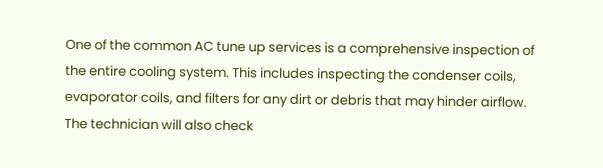One of the common AC tune up services is a comprehensive inspection of the entire cooling system. This includes inspecting the condenser coils, evaporator coils, and filters for any dirt or debris that may hinder airflow. The technician will also check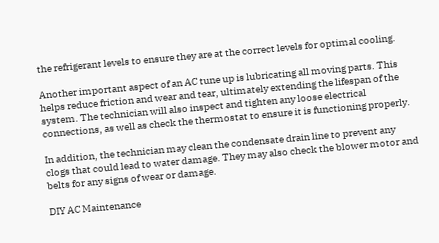the refrigerant levels to ensure they are at the correct levels for optimal cooling.

Another important aspect of an AC tune up is lubricating all moving parts. This helps reduce friction and wear and tear, ultimately extending the lifespan of the system. The technician will also inspect and tighten any loose electrical connections, as well as check the thermostat to ensure it is functioning properly.

In addition, the technician may clean the condensate drain line to prevent any clogs that could lead to water damage. They may also check the blower motor and belts for any signs of wear or damage.

DIY AC Maintenance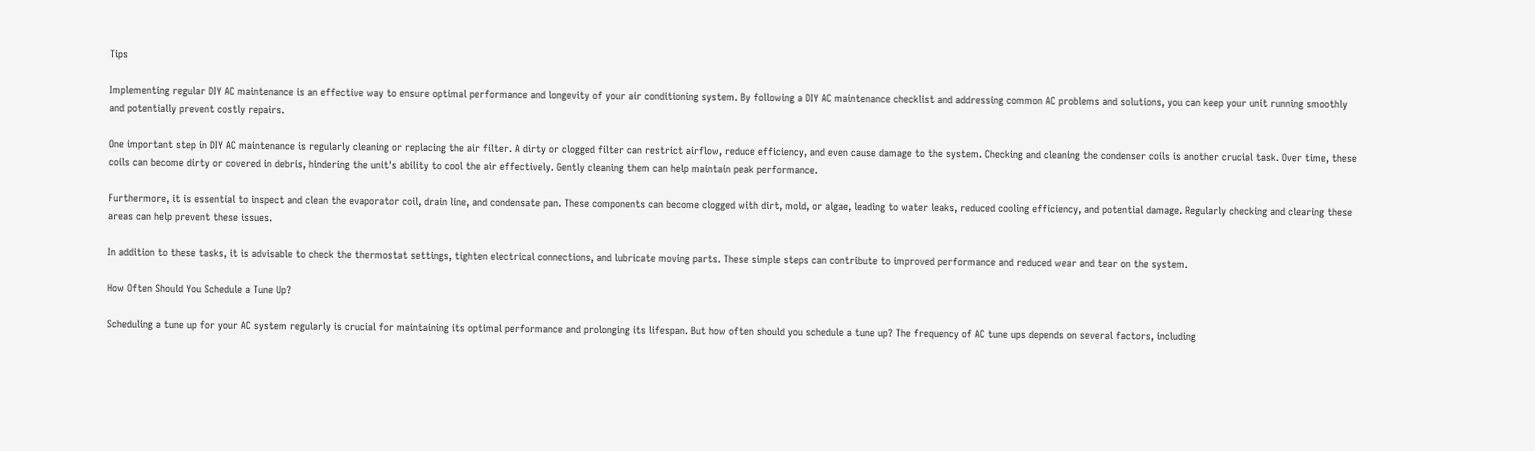Tips

Implementing regular DIY AC maintenance is an effective way to ensure optimal performance and longevity of your air conditioning system. By following a DIY AC maintenance checklist and addressing common AC problems and solutions, you can keep your unit running smoothly and potentially prevent costly repairs.

One important step in DIY AC maintenance is regularly cleaning or replacing the air filter. A dirty or clogged filter can restrict airflow, reduce efficiency, and even cause damage to the system. Checking and cleaning the condenser coils is another crucial task. Over time, these coils can become dirty or covered in debris, hindering the unit's ability to cool the air effectively. Gently cleaning them can help maintain peak performance.

Furthermore, it is essential to inspect and clean the evaporator coil, drain line, and condensate pan. These components can become clogged with dirt, mold, or algae, leading to water leaks, reduced cooling efficiency, and potential damage. Regularly checking and clearing these areas can help prevent these issues.

In addition to these tasks, it is advisable to check the thermostat settings, tighten electrical connections, and lubricate moving parts. These simple steps can contribute to improved performance and reduced wear and tear on the system.

How Often Should You Schedule a Tune Up?

Scheduling a tune up for your AC system regularly is crucial for maintaining its optimal performance and prolonging its lifespan. But how often should you schedule a tune up? The frequency of AC tune ups depends on several factors, including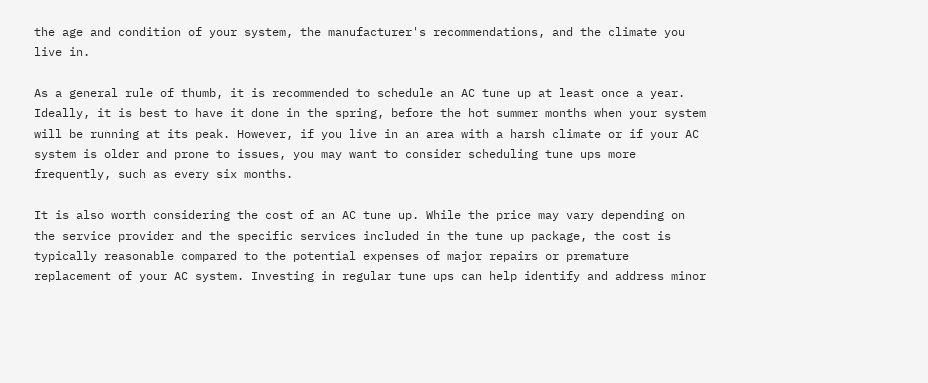the age and condition of your system, the manufacturer's recommendations, and the climate you live in.

As a general rule of thumb, it is recommended to schedule an AC tune up at least once a year. Ideally, it is best to have it done in the spring, before the hot summer months when your system will be running at its peak. However, if you live in an area with a harsh climate or if your AC system is older and prone to issues, you may want to consider scheduling tune ups more frequently, such as every six months.

It is also worth considering the cost of an AC tune up. While the price may vary depending on the service provider and the specific services included in the tune up package, the cost is typically reasonable compared to the potential expenses of major repairs or premature replacement of your AC system. Investing in regular tune ups can help identify and address minor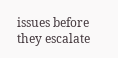issues before they escalate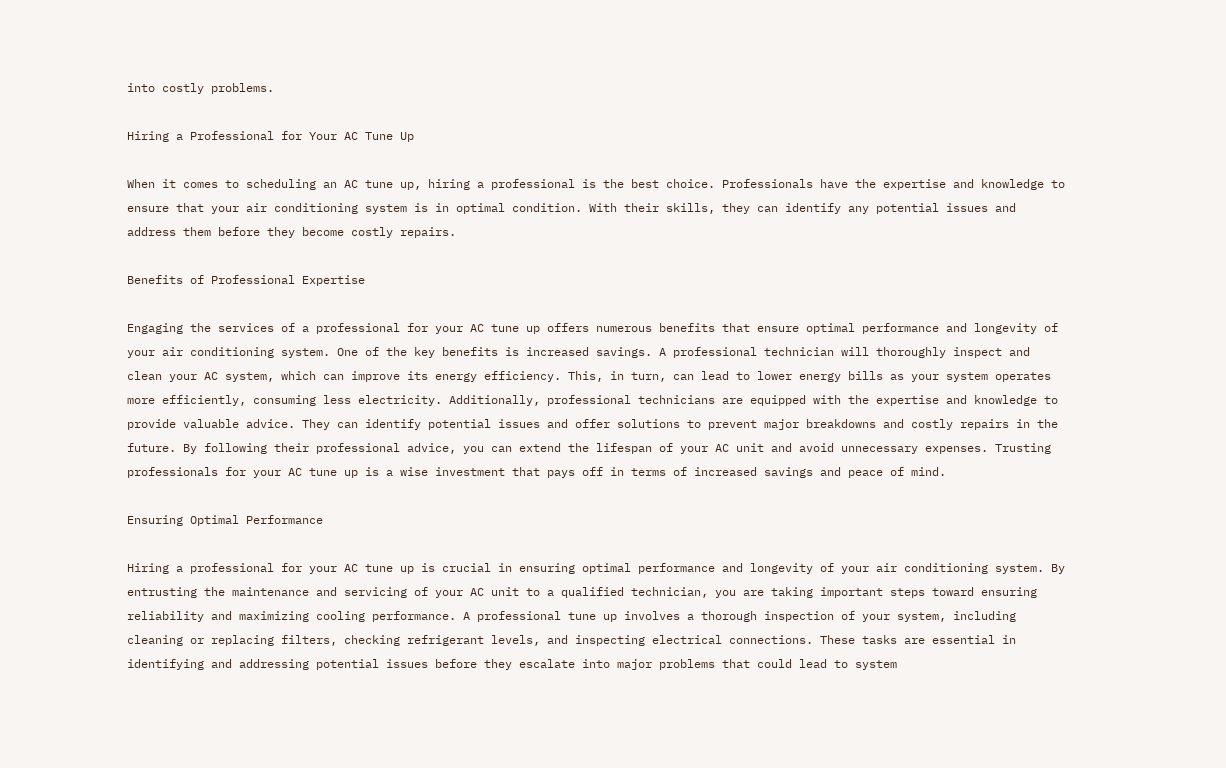into costly problems.

Hiring a Professional for Your AC Tune Up

When it comes to scheduling an AC tune up, hiring a professional is the best choice. Professionals have the expertise and knowledge to ensure that your air conditioning system is in optimal condition. With their skills, they can identify any potential issues and address them before they become costly repairs.

Benefits of Professional Expertise

Engaging the services of a professional for your AC tune up offers numerous benefits that ensure optimal performance and longevity of your air conditioning system. One of the key benefits is increased savings. A professional technician will thoroughly inspect and clean your AC system, which can improve its energy efficiency. This, in turn, can lead to lower energy bills as your system operates more efficiently, consuming less electricity. Additionally, professional technicians are equipped with the expertise and knowledge to provide valuable advice. They can identify potential issues and offer solutions to prevent major breakdowns and costly repairs in the future. By following their professional advice, you can extend the lifespan of your AC unit and avoid unnecessary expenses. Trusting professionals for your AC tune up is a wise investment that pays off in terms of increased savings and peace of mind.

Ensuring Optimal Performance

Hiring a professional for your AC tune up is crucial in ensuring optimal performance and longevity of your air conditioning system. By entrusting the maintenance and servicing of your AC unit to a qualified technician, you are taking important steps toward ensuring reliability and maximizing cooling performance. A professional tune up involves a thorough inspection of your system, including cleaning or replacing filters, checking refrigerant levels, and inspecting electrical connections. These tasks are essential in identifying and addressing potential issues before they escalate into major problems that could lead to system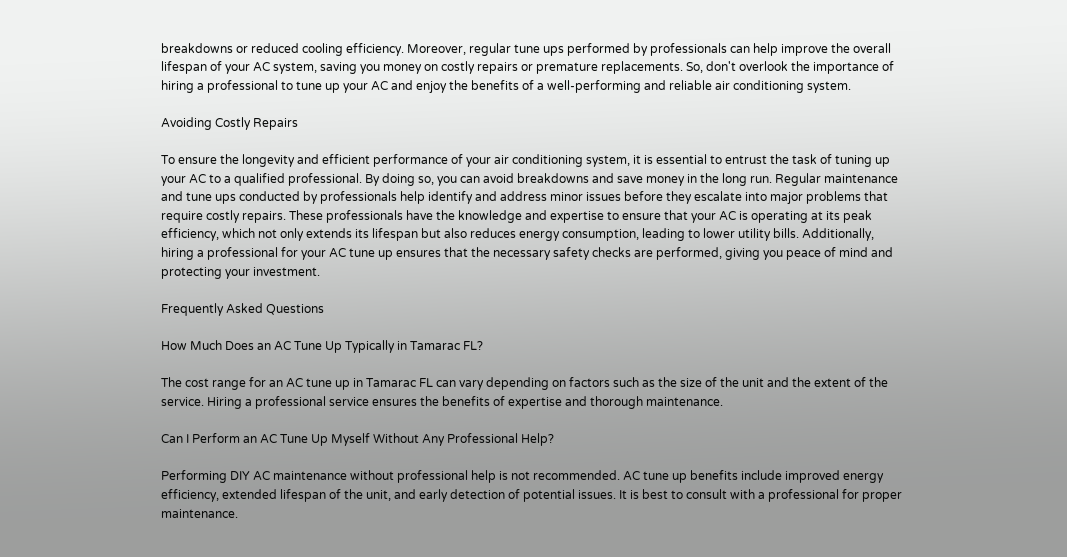breakdowns or reduced cooling efficiency. Moreover, regular tune ups performed by professionals can help improve the overall lifespan of your AC system, saving you money on costly repairs or premature replacements. So, don't overlook the importance of hiring a professional to tune up your AC and enjoy the benefits of a well-performing and reliable air conditioning system.

Avoiding Costly Repairs

To ensure the longevity and efficient performance of your air conditioning system, it is essential to entrust the task of tuning up your AC to a qualified professional. By doing so, you can avoid breakdowns and save money in the long run. Regular maintenance and tune ups conducted by professionals help identify and address minor issues before they escalate into major problems that require costly repairs. These professionals have the knowledge and expertise to ensure that your AC is operating at its peak efficiency, which not only extends its lifespan but also reduces energy consumption, leading to lower utility bills. Additionally, hiring a professional for your AC tune up ensures that the necessary safety checks are performed, giving you peace of mind and protecting your investment.

Frequently Asked Questions

How Much Does an AC Tune Up Typically in Tamarac FL?

The cost range for an AC tune up in Tamarac FL can vary depending on factors such as the size of the unit and the extent of the service. Hiring a professional service ensures the benefits of expertise and thorough maintenance.

Can I Perform an AC Tune Up Myself Without Any Professional Help?

Performing DIY AC maintenance without professional help is not recommended. AC tune up benefits include improved energy efficiency, extended lifespan of the unit, and early detection of potential issues. It is best to consult with a professional for proper maintenance.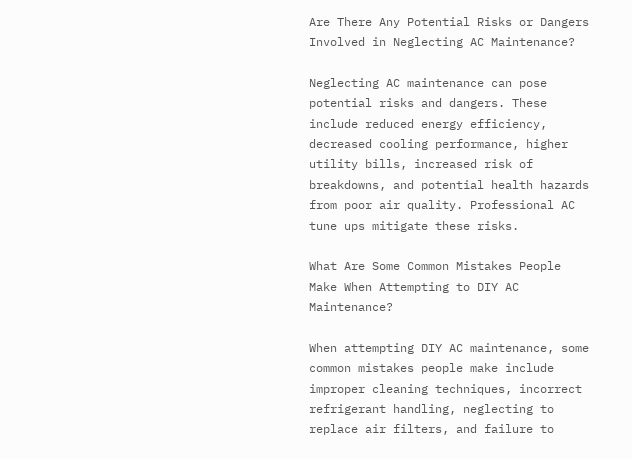Are There Any Potential Risks or Dangers Involved in Neglecting AC Maintenance?

Neglecting AC maintenance can pose potential risks and dangers. These include reduced energy efficiency, decreased cooling performance, higher utility bills, increased risk of breakdowns, and potential health hazards from poor air quality. Professional AC tune ups mitigate these risks.

What Are Some Common Mistakes People Make When Attempting to DIY AC Maintenance?

When attempting DIY AC maintenance, some common mistakes people make include improper cleaning techniques, incorrect refrigerant handling, neglecting to replace air filters, and failure to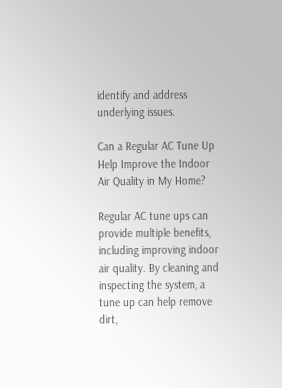identify and address underlying issues.

Can a Regular AC Tune Up Help Improve the Indoor Air Quality in My Home?

Regular AC tune ups can provide multiple benefits, including improving indoor air quality. By cleaning and inspecting the system, a tune up can help remove dirt,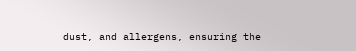dust, and allergens, ensuring the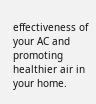effectiveness of your AC and promoting healthier air in your home.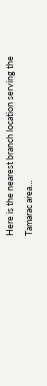Here is the nearest branch location serving the Tamarac area…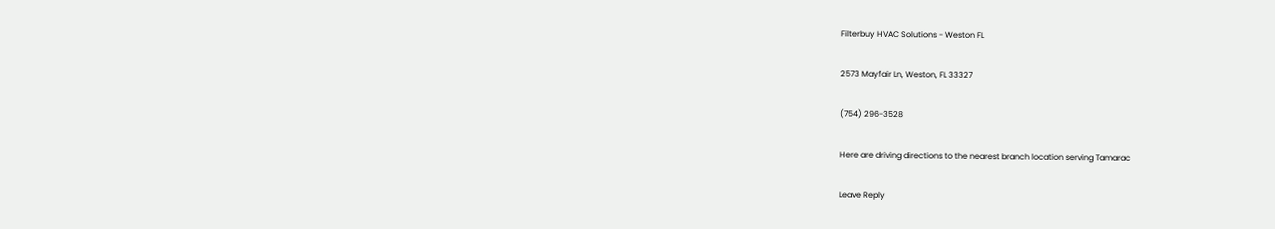Filterbuy HVAC Solutions - Weston FL

2573 Mayfair Ln, Weston, FL 33327

(754) 296-3528

Here are driving directions to the nearest branch location serving Tamarac

Leave Reply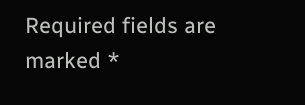Required fields are marked *